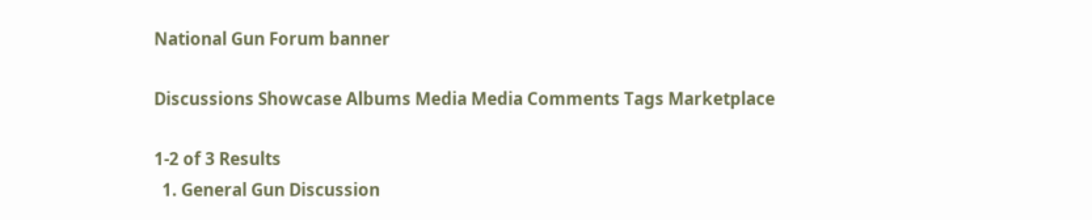National Gun Forum banner

Discussions Showcase Albums Media Media Comments Tags Marketplace

1-2 of 3 Results
  1. General Gun Discussion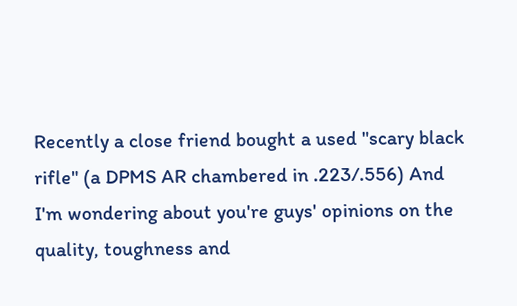Recently a close friend bought a used "scary black rifle" (a DPMS AR chambered in .223/.556) And I'm wondering about you're guys' opinions on the quality, toughness and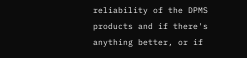reliability of the DPMS products and if there's anything better, or if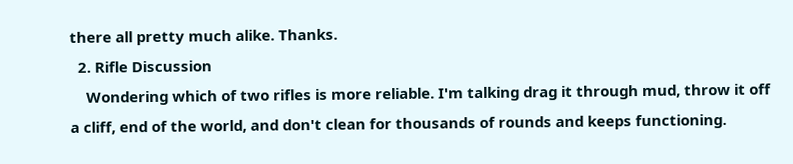there all pretty much alike. Thanks.
  2. Rifle Discussion
    Wondering which of two rifles is more reliable. I'm talking drag it through mud, throw it off a cliff, end of the world, and don't clean for thousands of rounds and keeps functioning.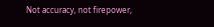Not accuracy, not firepower,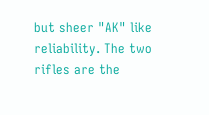but sheer "AK" like reliability. The two rifles are the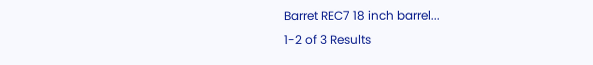Barret REC7 18 inch barrel...
1-2 of 3 Results